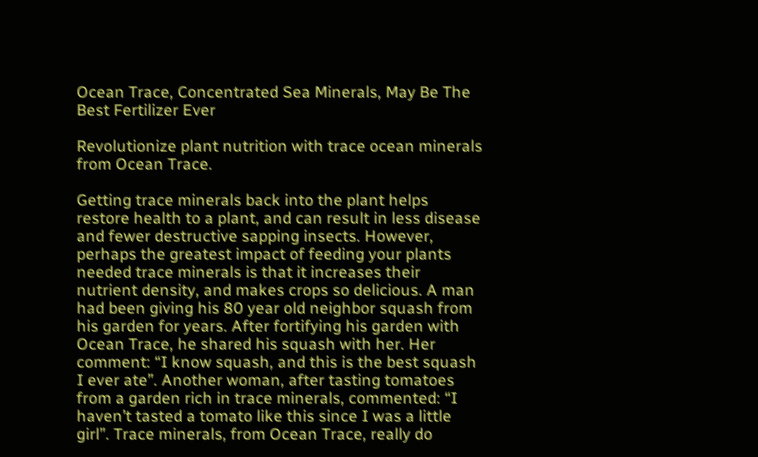Ocean Trace, Concentrated Sea Minerals, May Be The Best Fertilizer Ever

Revolutionize plant nutrition with trace ocean minerals from Ocean Trace.

Getting trace minerals back into the plant helps restore health to a plant, and can result in less disease and fewer destructive sapping insects. However, perhaps the greatest impact of feeding your plants needed trace minerals is that it increases their nutrient density, and makes crops so delicious. A man had been giving his 80 year old neighbor squash from his garden for years. After fortifying his garden with Ocean Trace, he shared his squash with her. Her comment: “I know squash, and this is the best squash I ever ate”. Another woman, after tasting tomatoes from a garden rich in trace minerals, commented: “I haven’t tasted a tomato like this since I was a little girl”. Trace minerals, from Ocean Trace, really do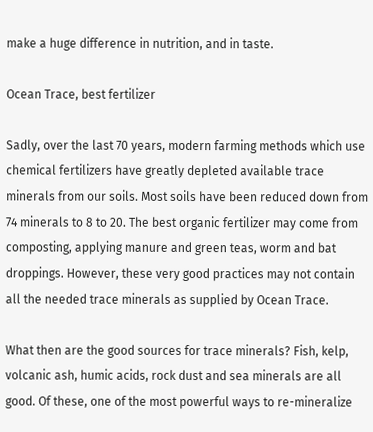make a huge difference in nutrition, and in taste.

Ocean Trace, best fertilizer

Sadly, over the last 70 years, modern farming methods which use chemical fertilizers have greatly depleted available trace minerals from our soils. Most soils have been reduced down from 74 minerals to 8 to 20. The best organic fertilizer may come from composting, applying manure and green teas, worm and bat droppings. However, these very good practices may not contain all the needed trace minerals as supplied by Ocean Trace.

What then are the good sources for trace minerals? Fish, kelp, volcanic ash, humic acids, rock dust and sea minerals are all good. Of these, one of the most powerful ways to re-mineralize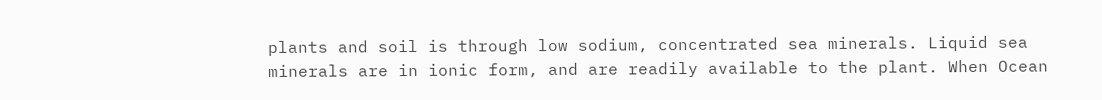plants and soil is through low sodium, concentrated sea minerals. Liquid sea minerals are in ionic form, and are readily available to the plant. When Ocean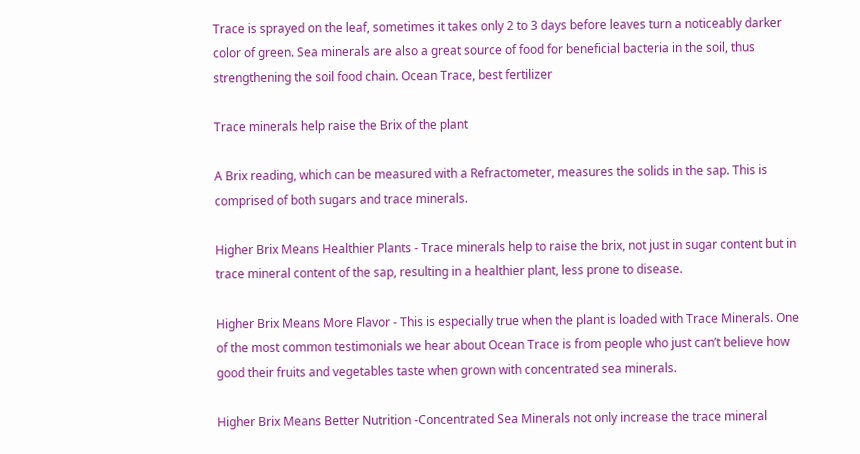Trace is sprayed on the leaf, sometimes it takes only 2 to 3 days before leaves turn a noticeably darker color of green. Sea minerals are also a great source of food for beneficial bacteria in the soil, thus strengthening the soil food chain. Ocean Trace, best fertilizer

Trace minerals help raise the Brix of the plant

A Brix reading, which can be measured with a Refractometer, measures the solids in the sap. This is comprised of both sugars and trace minerals.

Higher Brix Means Healthier Plants - Trace minerals help to raise the brix, not just in sugar content but in trace mineral content of the sap, resulting in a healthier plant, less prone to disease.

Higher Brix Means More Flavor - This is especially true when the plant is loaded with Trace Minerals. One of the most common testimonials we hear about Ocean Trace is from people who just can’t believe how good their fruits and vegetables taste when grown with concentrated sea minerals.

Higher Brix Means Better Nutrition -Concentrated Sea Minerals not only increase the trace mineral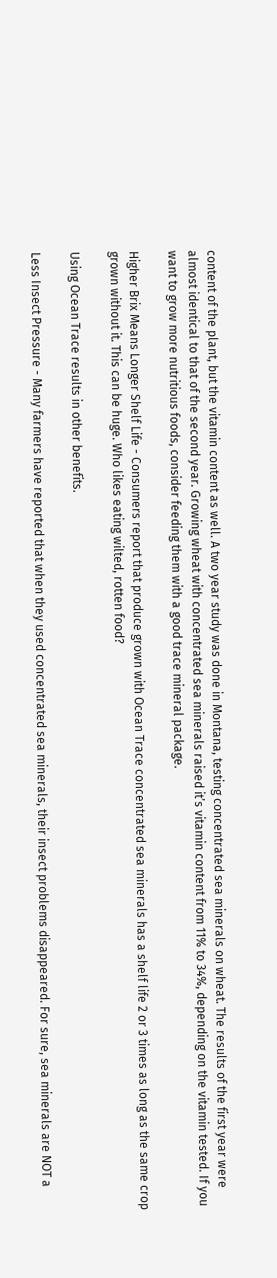content of the plant, but the vitamin content as well. A two year study was done in Montana, testing concentrated sea minerals on wheat. The results of the first year were almost identical to that of the second year. Growing wheat with concentrated sea minerals raised it’s vitamin content from 11% to 34%, depending on the vitamin tested. If you want to grow more nutritious foods, consider feeding them with a good trace mineral package.

Higher Brix Means Longer Shelf Life - Consumers report that produce grown with Ocean Trace concentrated sea minerals has a shelf life 2 or 3 times as long as the same crop grown without it. This can be huge. Who likes eating wilted, rotten food?

Using Ocean Trace results in other benefits.

Less Insect Pressure - Many farmers have reported that when they used concentrated sea minerals, their insect problems disappeared. For sure, sea minerals are NOT a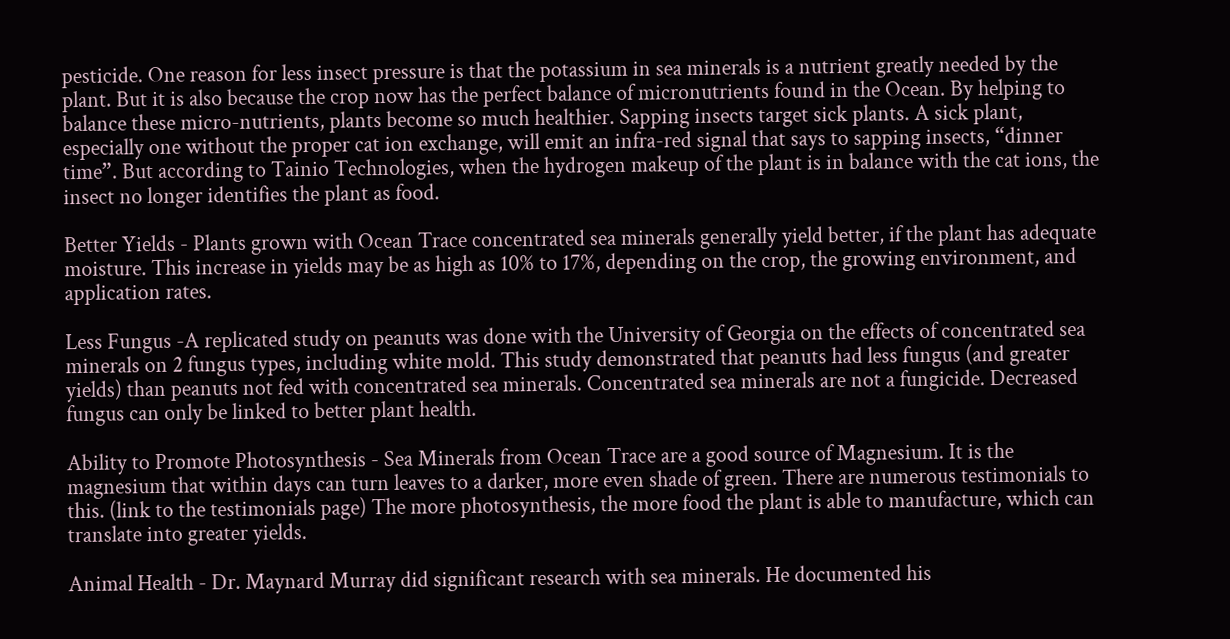pesticide. One reason for less insect pressure is that the potassium in sea minerals is a nutrient greatly needed by the plant. But it is also because the crop now has the perfect balance of micronutrients found in the Ocean. By helping to balance these micro-nutrients, plants become so much healthier. Sapping insects target sick plants. A sick plant, especially one without the proper cat ion exchange, will emit an infra-red signal that says to sapping insects, “dinner time”. But according to Tainio Technologies, when the hydrogen makeup of the plant is in balance with the cat ions, the insect no longer identifies the plant as food.

Better Yields - Plants grown with Ocean Trace concentrated sea minerals generally yield better, if the plant has adequate moisture. This increase in yields may be as high as 10% to 17%, depending on the crop, the growing environment, and application rates.

Less Fungus -A replicated study on peanuts was done with the University of Georgia on the effects of concentrated sea minerals on 2 fungus types, including white mold. This study demonstrated that peanuts had less fungus (and greater yields) than peanuts not fed with concentrated sea minerals. Concentrated sea minerals are not a fungicide. Decreased fungus can only be linked to better plant health.

Ability to Promote Photosynthesis - Sea Minerals from Ocean Trace are a good source of Magnesium. It is the magnesium that within days can turn leaves to a darker, more even shade of green. There are numerous testimonials to this. (link to the testimonials page) The more photosynthesis, the more food the plant is able to manufacture, which can translate into greater yields.

Animal Health - Dr. Maynard Murray did significant research with sea minerals. He documented his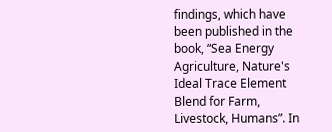findings, which have been published in the book, “Sea Energy Agriculture, Nature's Ideal Trace Element Blend for Farm, Livestock, Humans”. In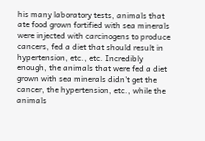his many laboratory tests, animals that ate food grown fortified with sea minerals were injected with carcinogens to produce cancers, fed a diet that should result in hypertension, etc., etc. Incredibly enough, the animals that were fed a diet grown with sea minerals didn't get the cancer, the hypertension, etc., while the animals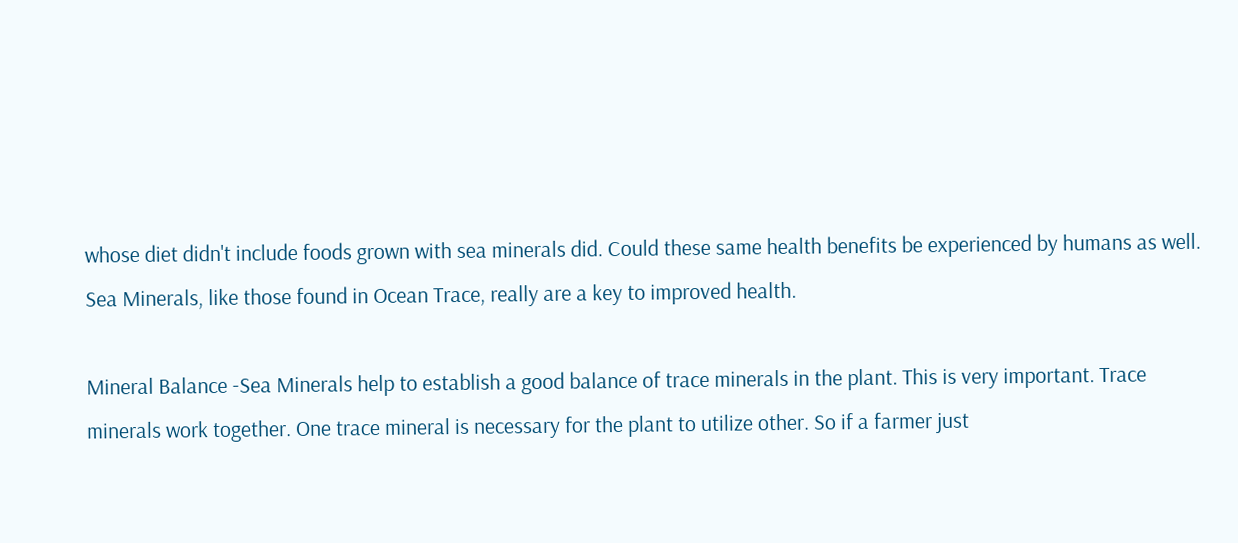whose diet didn't include foods grown with sea minerals did. Could these same health benefits be experienced by humans as well. Sea Minerals, like those found in Ocean Trace, really are a key to improved health.

Mineral Balance -Sea Minerals help to establish a good balance of trace minerals in the plant. This is very important. Trace minerals work together. One trace mineral is necessary for the plant to utilize other. So if a farmer just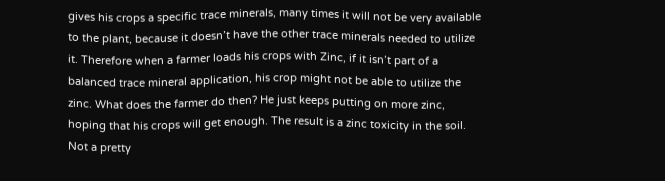gives his crops a specific trace minerals, many times it will not be very available to the plant, because it doesn’t have the other trace minerals needed to utilize it. Therefore when a farmer loads his crops with Zinc, if it isn’t part of a balanced trace mineral application, his crop might not be able to utilize the zinc. What does the farmer do then? He just keeps putting on more zinc, hoping that his crops will get enough. The result is a zinc toxicity in the soil. Not a pretty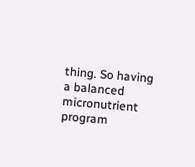thing. So having a balanced micronutrient program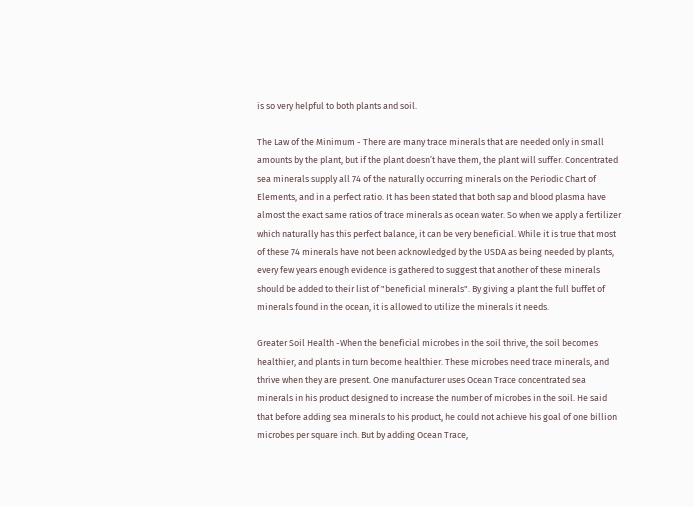is so very helpful to both plants and soil.

The Law of the Minimum - There are many trace minerals that are needed only in small amounts by the plant, but if the plant doesn’t have them, the plant will suffer. Concentrated sea minerals supply all 74 of the naturally occurring minerals on the Periodic Chart of Elements, and in a perfect ratio. It has been stated that both sap and blood plasma have almost the exact same ratios of trace minerals as ocean water. So when we apply a fertilizer which naturally has this perfect balance, it can be very beneficial. While it is true that most of these 74 minerals have not been acknowledged by the USDA as being needed by plants, every few years enough evidence is gathered to suggest that another of these minerals should be added to their list of "beneficial minerals". By giving a plant the full buffet of minerals found in the ocean, it is allowed to utilize the minerals it needs.

Greater Soil Health -When the beneficial microbes in the soil thrive, the soil becomes healthier, and plants in turn become healthier. These microbes need trace minerals, and thrive when they are present. One manufacturer uses Ocean Trace concentrated sea minerals in his product designed to increase the number of microbes in the soil. He said that before adding sea minerals to his product, he could not achieve his goal of one billion microbes per square inch. But by adding Ocean Trace,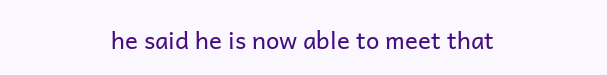he said he is now able to meet that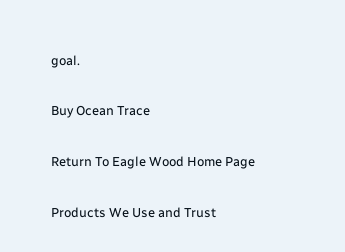goal.

Buy Ocean Trace

Return To Eagle Wood Home Page

Products We Use and Trust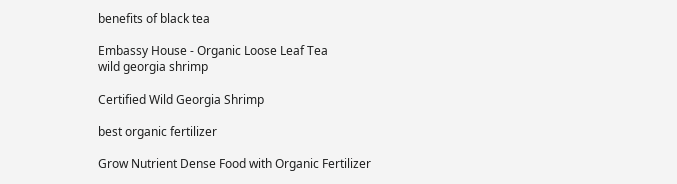benefits of black tea

Embassy House - Organic Loose Leaf Tea
wild georgia shrimp

Certified Wild Georgia Shrimp

best organic fertilizer

Grow Nutrient Dense Food with Organic Fertilizer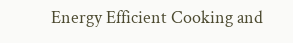Energy Efficient Cooking and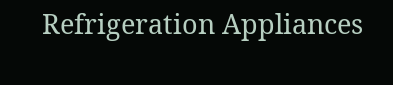Refrigeration Appliances